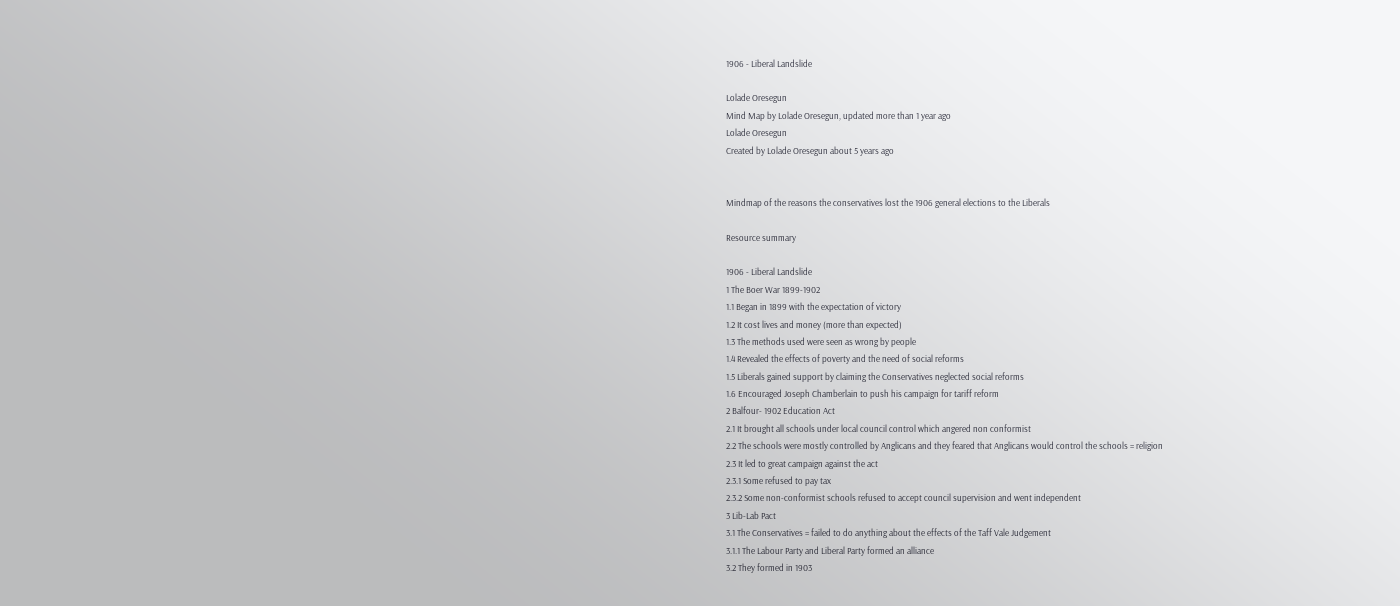1906 - Liberal Landslide

Lolade Oresegun
Mind Map by Lolade Oresegun, updated more than 1 year ago
Lolade Oresegun
Created by Lolade Oresegun about 5 years ago


Mindmap of the reasons the conservatives lost the 1906 general elections to the Liberals

Resource summary

1906 - Liberal Landslide
1 The Boer War 1899-1902
1.1 Began in 1899 with the expectation of victory
1.2 It cost lives and money (more than expected)
1.3 The methods used were seen as wrong by people
1.4 Revealed the effects of poverty and the need of social reforms
1.5 Liberals gained support by claiming the Conservatives neglected social reforms
1.6 Encouraged Joseph Chamberlain to push his campaign for tariff reform
2 Balfour- 1902 Education Act
2.1 It brought all schools under local council control which angered non conformist
2.2 The schools were mostly controlled by Anglicans and they feared that Anglicans would control the schools = religion
2.3 It led to great campaign against the act
2.3.1 Some refused to pay tax
2.3.2 Some non-conformist schools refused to accept council supervision and went independent
3 Lib-Lab Pact
3.1 The Conservatives = failed to do anything about the effects of the Taff Vale Judgement
3.1.1 The Labour Party and Liberal Party formed an alliance
3.2 They formed in 1903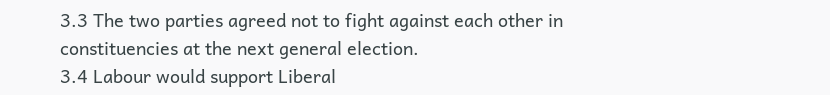3.3 The two parties agreed not to fight against each other in constituencies at the next general election.
3.4 Labour would support Liberal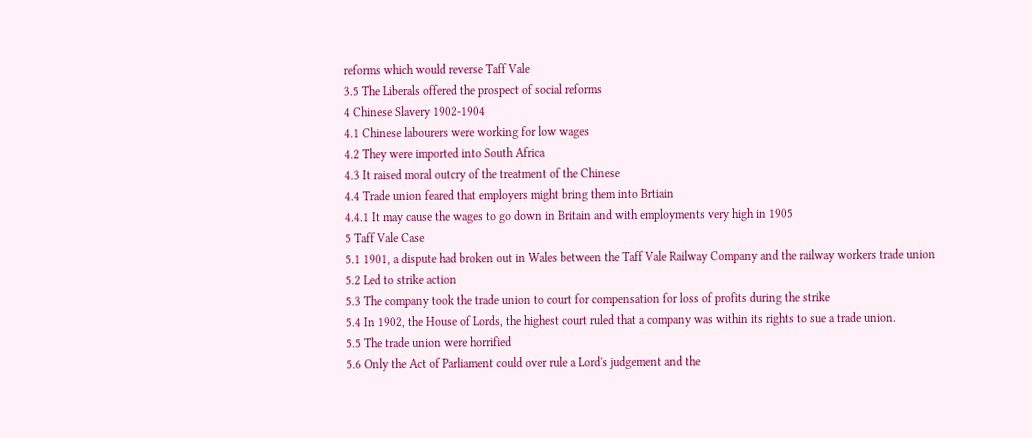reforms which would reverse Taff Vale
3.5 The Liberals offered the prospect of social reforms
4 Chinese Slavery 1902-1904
4.1 Chinese labourers were working for low wages
4.2 They were imported into South Africa
4.3 It raised moral outcry of the treatment of the Chinese
4.4 Trade union feared that employers might bring them into Brtiain
4.4.1 It may cause the wages to go down in Britain and with employments very high in 1905
5 Taff Vale Case
5.1 1901, a dispute had broken out in Wales between the Taff Vale Railway Company and the railway workers trade union
5.2 Led to strike action
5.3 The company took the trade union to court for compensation for loss of profits during the strike
5.4 In 1902, the House of Lords, the highest court ruled that a company was within its rights to sue a trade union.
5.5 The trade union were horrified
5.6 Only the Act of Parliament could over rule a Lord's judgement and the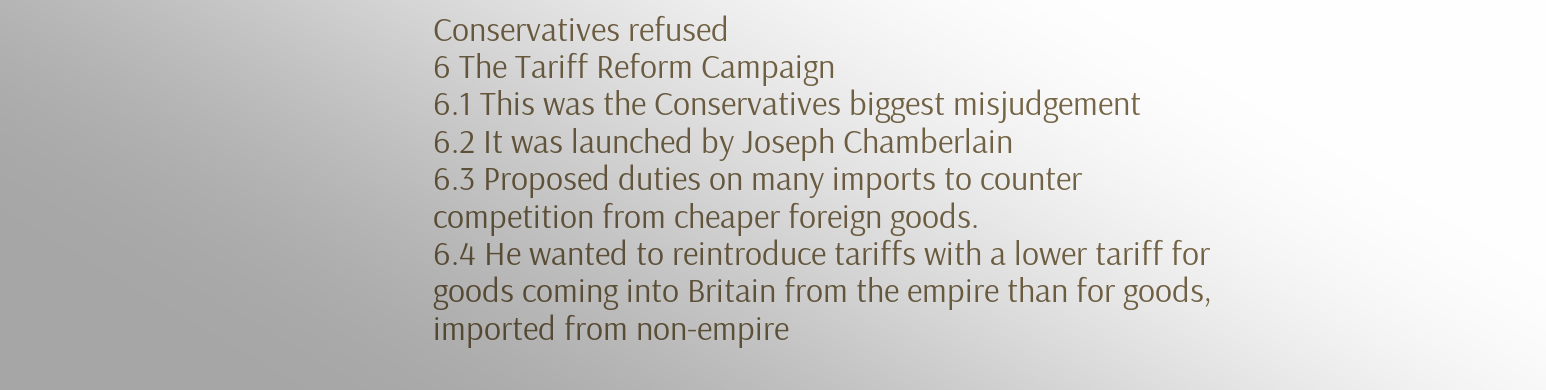Conservatives refused
6 The Tariff Reform Campaign
6.1 This was the Conservatives biggest misjudgement
6.2 It was launched by Joseph Chamberlain
6.3 Proposed duties on many imports to counter competition from cheaper foreign goods.
6.4 He wanted to reintroduce tariffs with a lower tariff for goods coming into Britain from the empire than for goods, imported from non-empire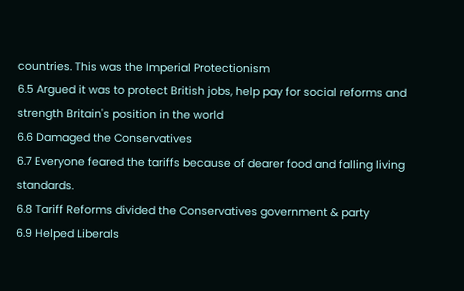countries. This was the Imperial Protectionism
6.5 Argued it was to protect British jobs, help pay for social reforms and strength Britain's position in the world
6.6 Damaged the Conservatives
6.7 Everyone feared the tariffs because of dearer food and falling living standards.
6.8 Tariff Reforms divided the Conservatives government & party
6.9 Helped Liberals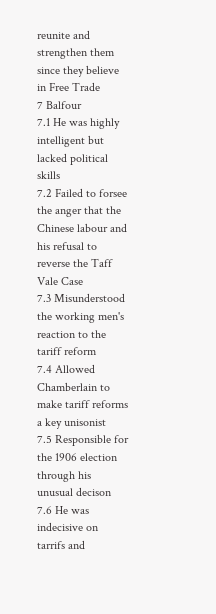reunite and strengthen them since they believe in Free Trade
7 Balfour
7.1 He was highly intelligent but lacked political skills
7.2 Failed to forsee the anger that the Chinese labour and his refusal to reverse the Taff Vale Case
7.3 Misunderstood the working men's reaction to the tariff reform
7.4 Allowed Chamberlain to make tariff reforms a key unisonist
7.5 Responsible for the 1906 election through his unusual decison
7.6 He was indecisive on tarrifs and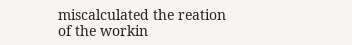miscalculated the reation of the workin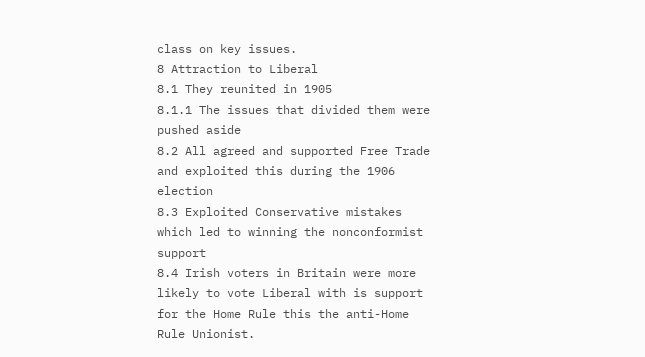class on key issues.
8 Attraction to Liberal
8.1 They reunited in 1905
8.1.1 The issues that divided them were pushed aside
8.2 All agreed and supported Free Trade and exploited this during the 1906 election
8.3 Exploited Conservative mistakes which led to winning the nonconformist support
8.4 Irish voters in Britain were more likely to vote Liberal with is support for the Home Rule this the anti-Home Rule Unionist.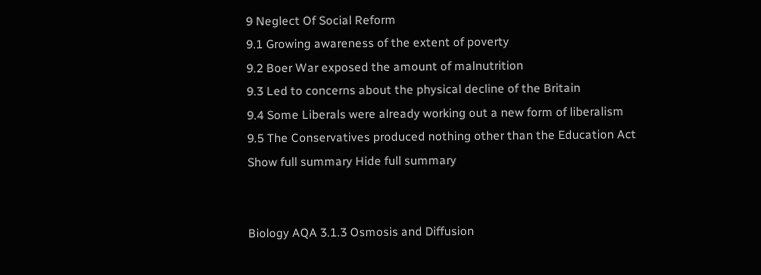9 Neglect Of Social Reform
9.1 Growing awareness of the extent of poverty
9.2 Boer War exposed the amount of malnutrition
9.3 Led to concerns about the physical decline of the Britain
9.4 Some Liberals were already working out a new form of liberalism
9.5 The Conservatives produced nothing other than the Education Act
Show full summary Hide full summary


Biology AQA 3.1.3 Osmosis and Diffusion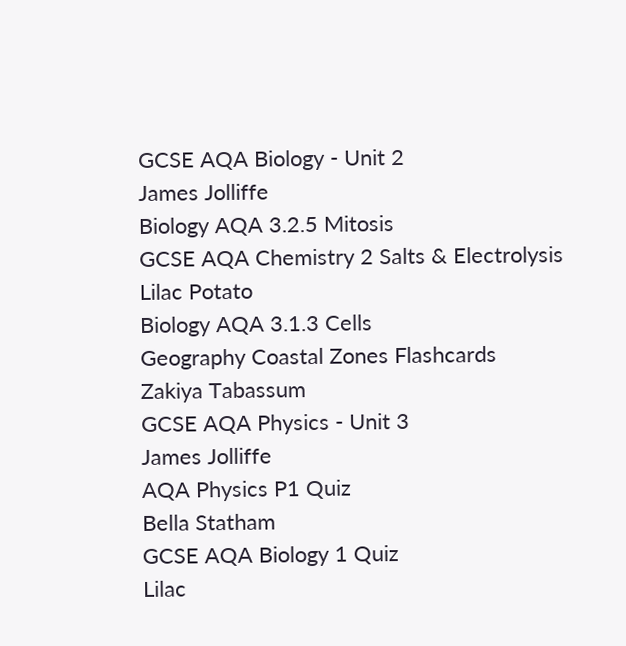GCSE AQA Biology - Unit 2
James Jolliffe
Biology AQA 3.2.5 Mitosis
GCSE AQA Chemistry 2 Salts & Electrolysis
Lilac Potato
Biology AQA 3.1.3 Cells
Geography Coastal Zones Flashcards
Zakiya Tabassum
GCSE AQA Physics - Unit 3
James Jolliffe
AQA Physics P1 Quiz
Bella Statham
GCSE AQA Biology 1 Quiz
Lilac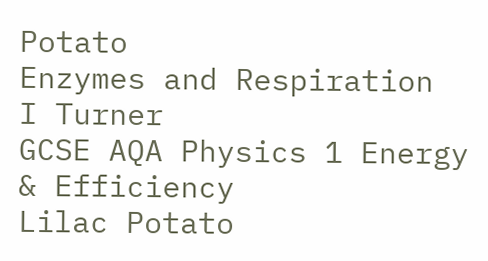Potato
Enzymes and Respiration
I Turner
GCSE AQA Physics 1 Energy & Efficiency
Lilac Potato